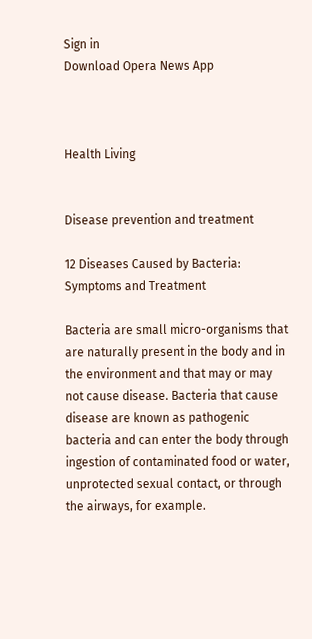Sign in
Download Opera News App



Health Living


Disease prevention and treatment

12 Diseases Caused by Bacteria: Symptoms and Treatment

Bacteria are small micro-organisms that are naturally present in the body and in the environment and that may or may not cause disease. Bacteria that cause disease are known as pathogenic bacteria and can enter the body through ingestion of contaminated food or water, unprotected sexual contact, or through the airways, for example.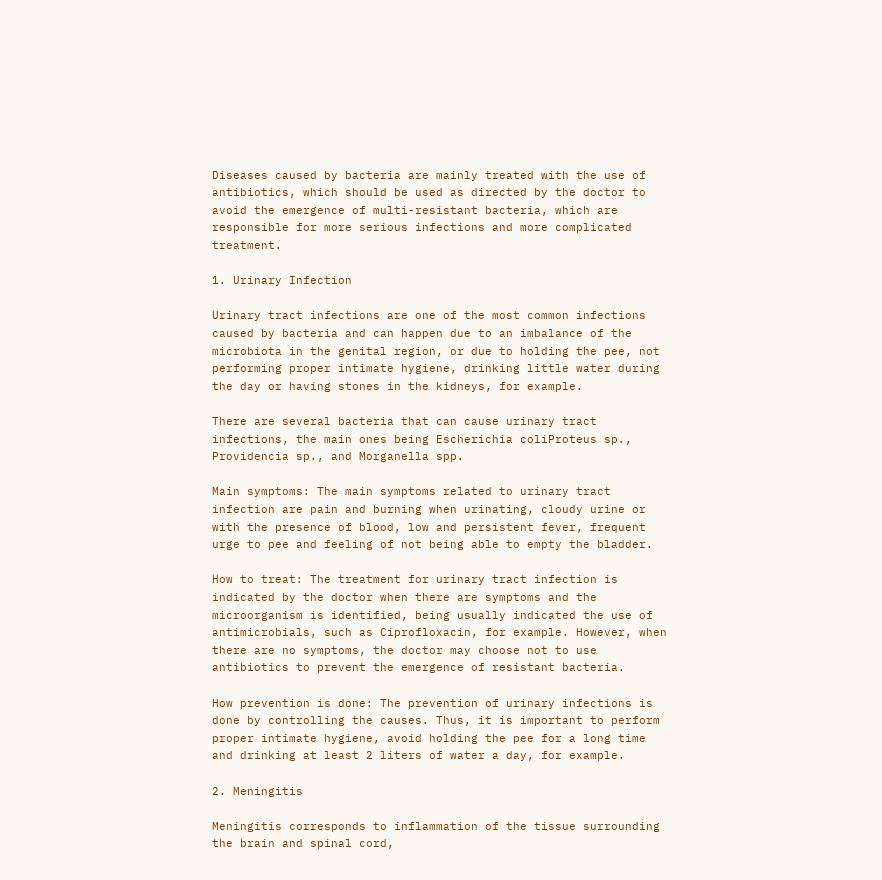Diseases caused by bacteria are mainly treated with the use of antibiotics, which should be used as directed by the doctor to avoid the emergence of multi-resistant bacteria, which are responsible for more serious infections and more complicated treatment.

1. Urinary Infection

Urinary tract infections are one of the most common infections caused by bacteria and can happen due to an imbalance of the microbiota in the genital region, or due to holding the pee, not performing proper intimate hygiene, drinking little water during the day or having stones in the kidneys, for example.

There are several bacteria that can cause urinary tract infections, the main ones being Escherichia coliProteus sp., Providencia sp., and Morganella spp.

Main symptoms: The main symptoms related to urinary tract infection are pain and burning when urinating, cloudy urine or with the presence of blood, low and persistent fever, frequent urge to pee and feeling of not being able to empty the bladder.

How to treat: The treatment for urinary tract infection is indicated by the doctor when there are symptoms and the microorganism is identified, being usually indicated the use of antimicrobials, such as Ciprofloxacin, for example. However, when there are no symptoms, the doctor may choose not to use antibiotics to prevent the emergence of resistant bacteria.

How prevention is done: The prevention of urinary infections is done by controlling the causes. Thus, it is important to perform proper intimate hygiene, avoid holding the pee for a long time and drinking at least 2 liters of water a day, for example.

2. Meningitis

Meningitis corresponds to inflammation of the tissue surrounding the brain and spinal cord,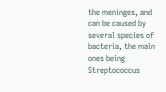the meninges, and can be caused by several species of bacteria, the main ones being Streptococcus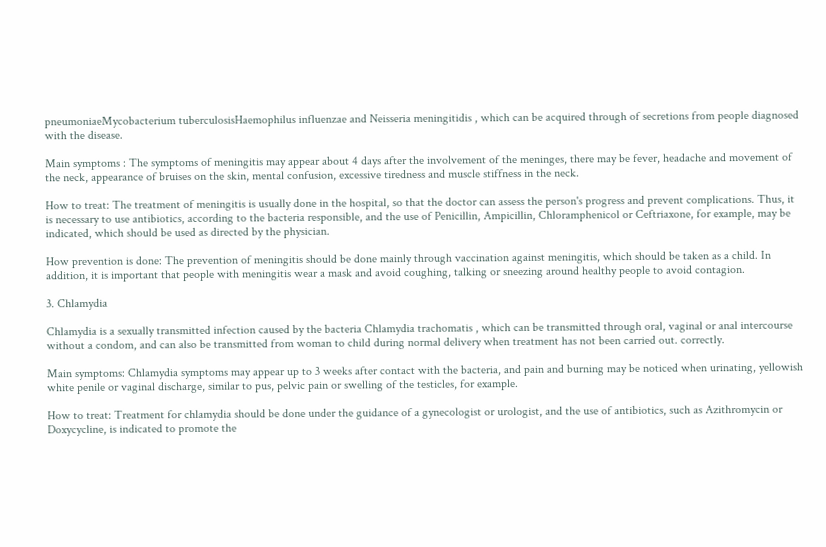pneumoniaeMycobacterium tuberculosisHaemophilus influenzae and Neisseria meningitidis , which can be acquired through of secretions from people diagnosed with the disease.

Main symptoms : The symptoms of meningitis may appear about 4 days after the involvement of the meninges, there may be fever, headache and movement of the neck, appearance of bruises on the skin, mental confusion, excessive tiredness and muscle stiffness in the neck.

How to treat: The treatment of meningitis is usually done in the hospital, so that the doctor can assess the person's progress and prevent complications. Thus, it is necessary to use antibiotics, according to the bacteria responsible, and the use of Penicillin, Ampicillin, Chloramphenicol or Ceftriaxone, for example, may be indicated, which should be used as directed by the physician.

How prevention is done: The prevention of meningitis should be done mainly through vaccination against meningitis, which should be taken as a child. In addition, it is important that people with meningitis wear a mask and avoid coughing, talking or sneezing around healthy people to avoid contagion.

3. Chlamydia

Chlamydia is a sexually transmitted infection caused by the bacteria Chlamydia trachomatis , which can be transmitted through oral, vaginal or anal intercourse without a condom, and can also be transmitted from woman to child during normal delivery when treatment has not been carried out. correctly.

Main symptoms: Chlamydia symptoms may appear up to 3 weeks after contact with the bacteria, and pain and burning may be noticed when urinating, yellowish white penile or vaginal discharge, similar to pus, pelvic pain or swelling of the testicles, for example.

How to treat: Treatment for chlamydia should be done under the guidance of a gynecologist or urologist, and the use of antibiotics, such as Azithromycin or Doxycycline, is indicated to promote the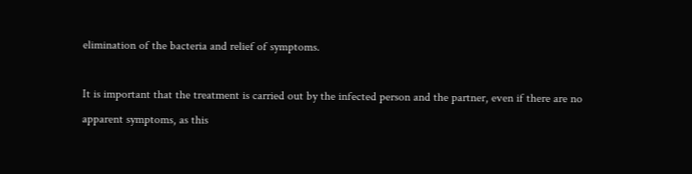elimination of the bacteria and relief of symptoms.

It is important that the treatment is carried out by the infected person and the partner, even if there are no apparent symptoms, as this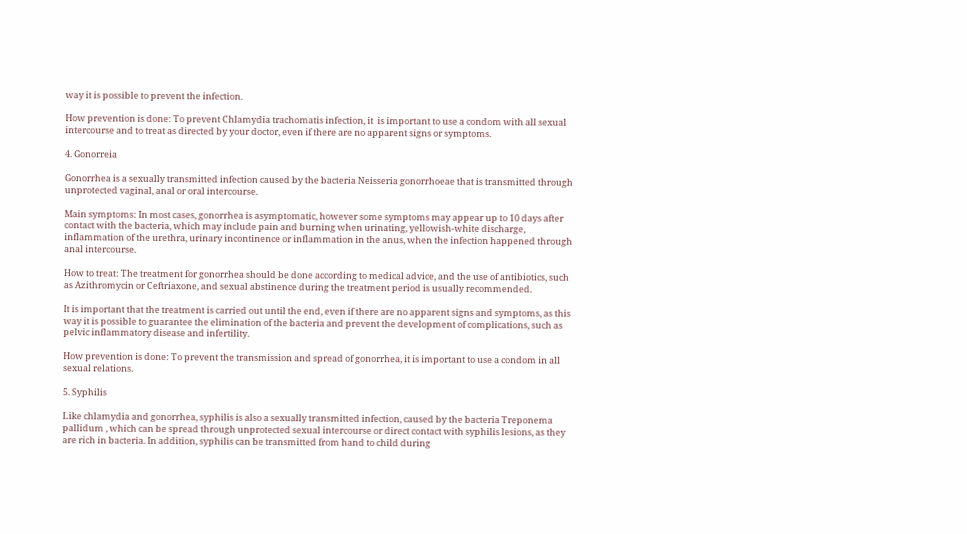way it is possible to prevent the infection.

How prevention is done: To prevent Chlamydia trachomatis infection, it  is important to use a condom with all sexual intercourse and to treat as directed by your doctor, even if there are no apparent signs or symptoms.

4. Gonorreia

Gonorrhea is a sexually transmitted infection caused by the bacteria Neisseria gonorrhoeae that is transmitted through unprotected vaginal, anal or oral intercourse.

Main symptoms: In most cases, gonorrhea is asymptomatic, however some symptoms may appear up to 10 days after contact with the bacteria, which may include pain and burning when urinating, yellowish-white discharge, inflammation of the urethra, urinary incontinence or inflammation in the anus, when the infection happened through anal intercourse.

How to treat: The treatment for gonorrhea should be done according to medical advice, and the use of antibiotics, such as Azithromycin or Ceftriaxone, and sexual abstinence during the treatment period is usually recommended.

It is important that the treatment is carried out until the end, even if there are no apparent signs and symptoms, as this way it is possible to guarantee the elimination of the bacteria and prevent the development of complications, such as pelvic inflammatory disease and infertility.

How prevention is done: To prevent the transmission and spread of gonorrhea, it is important to use a condom in all sexual relations.

5. Syphilis

Like chlamydia and gonorrhea, syphilis is also a sexually transmitted infection, caused by the bacteria Treponema pallidum , which can be spread through unprotected sexual intercourse or direct contact with syphilis lesions, as they are rich in bacteria. In addition, syphilis can be transmitted from hand to child during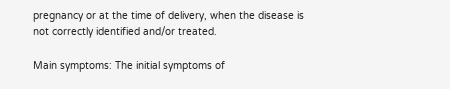pregnancy or at the time of delivery, when the disease is not correctly identified and/or treated.

Main symptoms: The initial symptoms of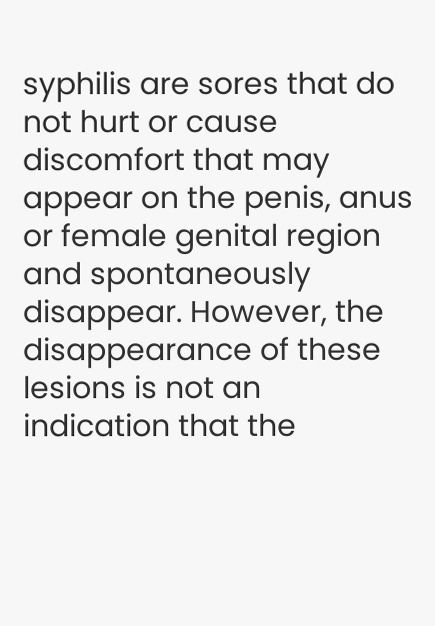syphilis are sores that do not hurt or cause discomfort that may appear on the penis, anus or female genital region and spontaneously disappear. However, the disappearance of these lesions is not an indication that the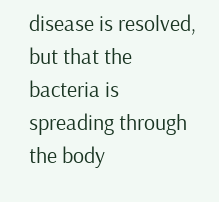disease is resolved, but that the bacteria is spreading through the body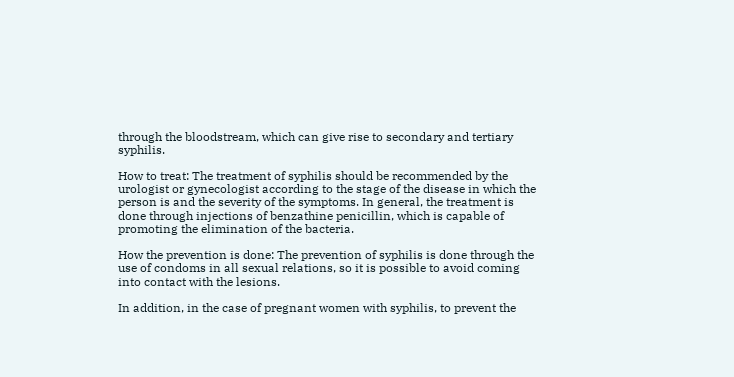through the bloodstream, which can give rise to secondary and tertiary syphilis.

How to treat: The treatment of syphilis should be recommended by the urologist or gynecologist according to the stage of the disease in which the person is and the severity of the symptoms. In general, the treatment is done through injections of benzathine penicillin, which is capable of promoting the elimination of the bacteria.

How the prevention is done: The prevention of syphilis is done through the use of condoms in all sexual relations, so it is possible to avoid coming into contact with the lesions.

In addition, in the case of pregnant women with syphilis, to prevent the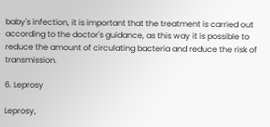baby's infection, it is important that the treatment is carried out according to the doctor's guidance, as this way it is possible to reduce the amount of circulating bacteria and reduce the risk of transmission.

6. Leprosy

Leprosy,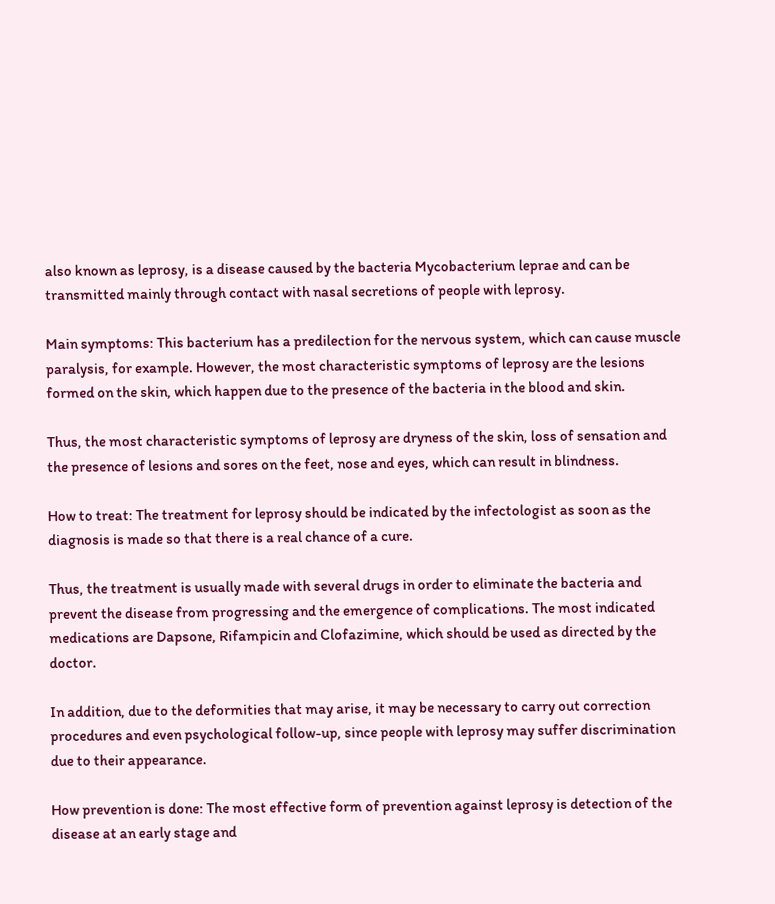also known as leprosy, is a disease caused by the bacteria Mycobacterium leprae and can be transmitted mainly through contact with nasal secretions of people with leprosy.

Main symptoms: This bacterium has a predilection for the nervous system, which can cause muscle paralysis, for example. However, the most characteristic symptoms of leprosy are the lesions formed on the skin, which happen due to the presence of the bacteria in the blood and skin.

Thus, the most characteristic symptoms of leprosy are dryness of the skin, loss of sensation and the presence of lesions and sores on the feet, nose and eyes, which can result in blindness.

How to treat: The treatment for leprosy should be indicated by the infectologist as soon as the diagnosis is made so that there is a real chance of a cure.

Thus, the treatment is usually made with several drugs in order to eliminate the bacteria and prevent the disease from progressing and the emergence of complications. The most indicated medications are Dapsone, Rifampicin and Clofazimine, which should be used as directed by the doctor.

In addition, due to the deformities that may arise, it may be necessary to carry out correction procedures and even psychological follow-up, since people with leprosy may suffer discrimination due to their appearance.

How prevention is done: The most effective form of prevention against leprosy is detection of the disease at an early stage and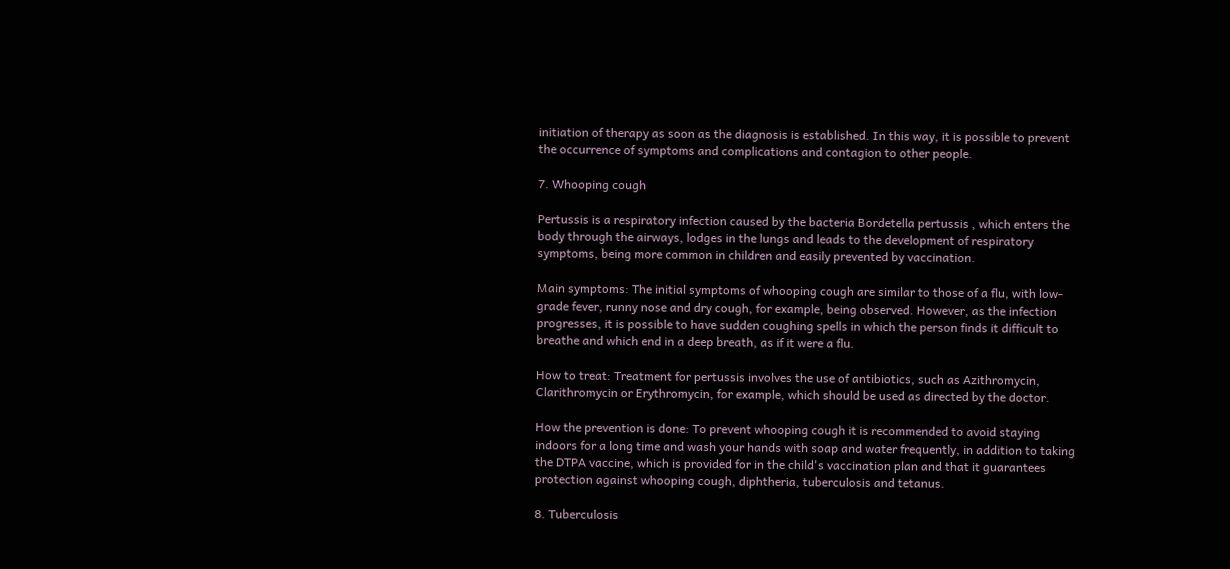initiation of therapy as soon as the diagnosis is established. In this way, it is possible to prevent the occurrence of symptoms and complications and contagion to other people.

7. Whooping cough

Pertussis is a respiratory infection caused by the bacteria Bordetella pertussis , which enters the body through the airways, lodges in the lungs and leads to the development of respiratory symptoms, being more common in children and easily prevented by vaccination.

Main symptoms: The initial symptoms of whooping cough are similar to those of a flu, with low-grade fever, runny nose and dry cough, for example, being observed. However, as the infection progresses, it is possible to have sudden coughing spells in which the person finds it difficult to breathe and which end in a deep breath, as if it were a flu.

How to treat: Treatment for pertussis involves the use of antibiotics, such as Azithromycin, Clarithromycin or Erythromycin, for example, which should be used as directed by the doctor.

How the prevention is done: To prevent whooping cough it is recommended to avoid staying indoors for a long time and wash your hands with soap and water frequently, in addition to taking the DTPA vaccine, which is provided for in the child's vaccination plan and that it guarantees protection against whooping cough, diphtheria, tuberculosis and tetanus.

8. Tuberculosis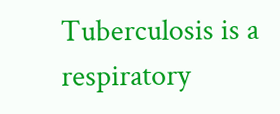Tuberculosis is a respiratory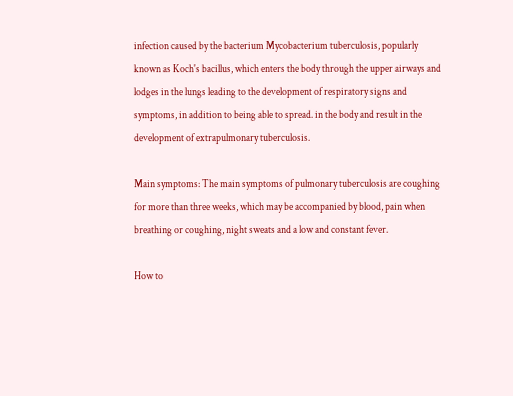infection caused by the bacterium Mycobacterium tuberculosis, popularly known as Koch's bacillus, which enters the body through the upper airways and lodges in the lungs leading to the development of respiratory signs and symptoms, in addition to being able to spread. in the body and result in the development of extrapulmonary tuberculosis.

Main symptoms: The main symptoms of pulmonary tuberculosis are coughing for more than three weeks, which may be accompanied by blood, pain when breathing or coughing, night sweats and a low and constant fever.

How to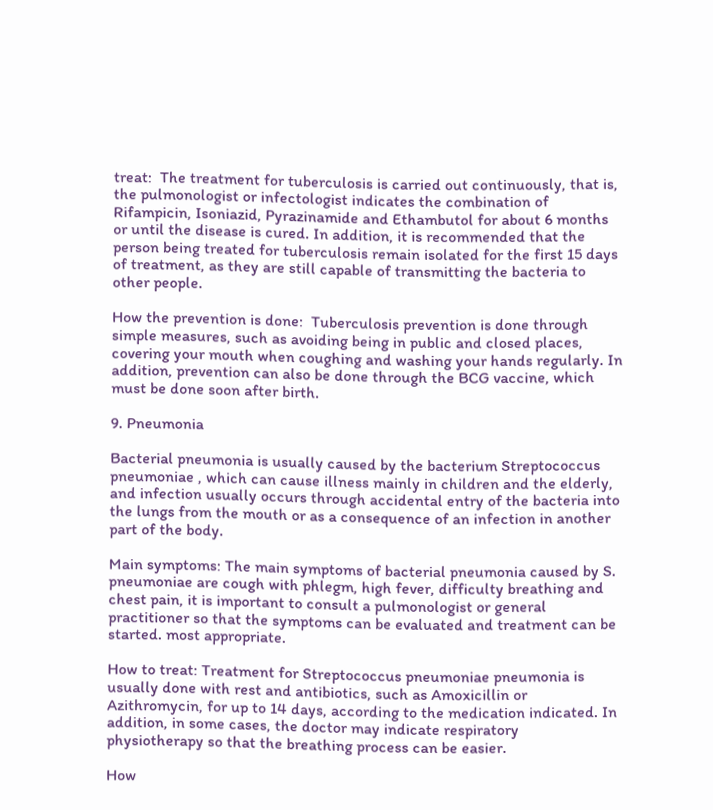treat:  The treatment for tuberculosis is carried out continuously, that is, the pulmonologist or infectologist indicates the combination of Rifampicin, Isoniazid, Pyrazinamide and Ethambutol for about 6 months or until the disease is cured. In addition, it is recommended that the person being treated for tuberculosis remain isolated for the first 15 days of treatment, as they are still capable of transmitting the bacteria to other people.

How the prevention is done:  Tuberculosis prevention is done through simple measures, such as avoiding being in public and closed places, covering your mouth when coughing and washing your hands regularly. In addition, prevention can also be done through the BCG vaccine, which must be done soon after birth.

9. Pneumonia

Bacterial pneumonia is usually caused by the bacterium Streptococcus pneumoniae , which can cause illness mainly in children and the elderly, and infection usually occurs through accidental entry of the bacteria into the lungs from the mouth or as a consequence of an infection in another part of the body.

Main symptoms: The main symptoms of bacterial pneumonia caused by S. pneumoniae are cough with phlegm, high fever, difficulty breathing and chest pain, it is important to consult a pulmonologist or general practitioner so that the symptoms can be evaluated and treatment can be started. most appropriate.

How to treat: Treatment for Streptococcus pneumoniae pneumonia is usually done with rest and antibiotics, such as Amoxicillin or Azithromycin, for up to 14 days, according to the medication indicated. In addition, in some cases, the doctor may indicate respiratory physiotherapy so that the breathing process can be easier.

How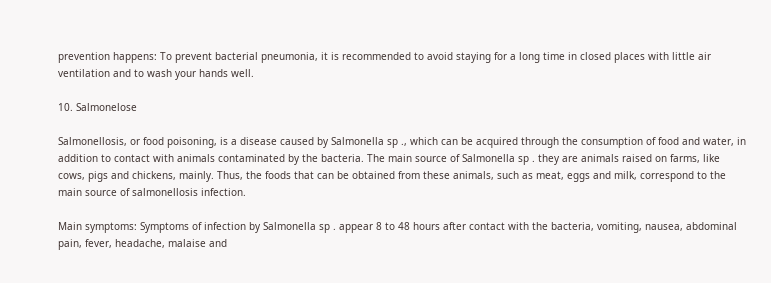prevention happens: To prevent bacterial pneumonia, it is recommended to avoid staying for a long time in closed places with little air ventilation and to wash your hands well.

10. Salmonelose

Salmonellosis, or food poisoning, is a disease caused by Salmonella sp ., which can be acquired through the consumption of food and water, in addition to contact with animals contaminated by the bacteria. The main source of Salmonella sp . they are animals raised on farms, like cows, pigs and chickens, mainly. Thus, the foods that can be obtained from these animals, such as meat, eggs and milk, correspond to the main source of salmonellosis infection.

Main symptoms: Symptoms of infection by Salmonella sp . appear 8 to 48 hours after contact with the bacteria, vomiting, nausea, abdominal pain, fever, headache, malaise and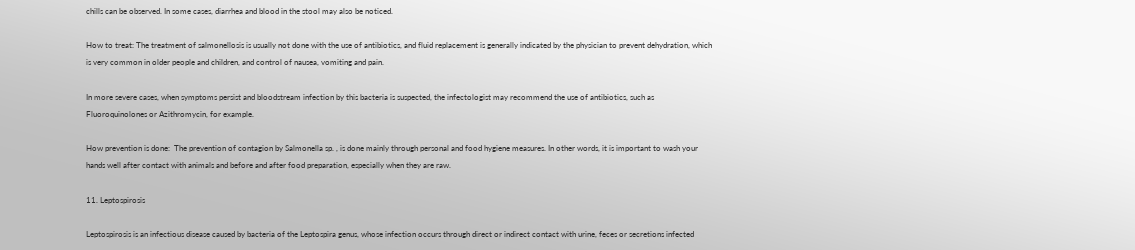chills can be observed. In some cases, diarrhea and blood in the stool may also be noticed.

How to treat: The treatment of salmonellosis is usually not done with the use of antibiotics, and fluid replacement is generally indicated by the physician to prevent dehydration, which is very common in older people and children, and control of nausea, vomiting and pain.

In more severe cases, when symptoms persist and bloodstream infection by this bacteria is suspected, the infectologist may recommend the use of antibiotics, such as Fluoroquinolones or Azithromycin, for example.

How prevention is done:  The prevention of contagion by Salmonella sp. , is done mainly through personal and food hygiene measures. In other words, it is important to wash your hands well after contact with animals and before and after food preparation, especially when they are raw.

11. Leptospirosis

Leptospirosis is an infectious disease caused by bacteria of the Leptospira genus, whose infection occurs through direct or indirect contact with urine, feces or secretions infected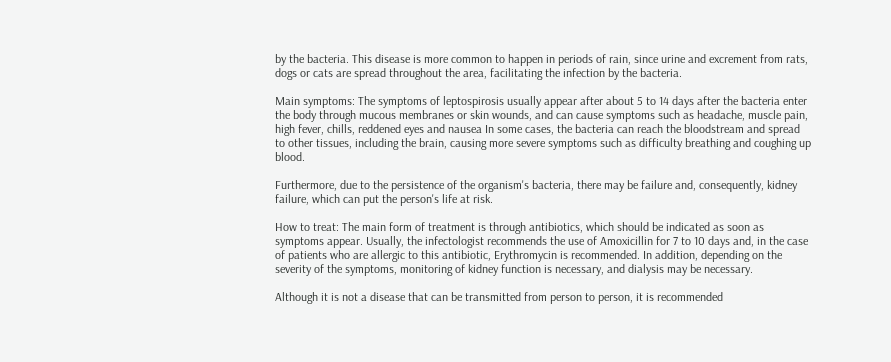by the bacteria. This disease is more common to happen in periods of rain, since urine and excrement from rats, dogs or cats are spread throughout the area, facilitating the infection by the bacteria.

Main symptoms: The symptoms of leptospirosis usually appear after about 5 to 14 days after the bacteria enter the body through mucous membranes or skin wounds, and can cause symptoms such as headache, muscle pain, high fever, chills, reddened eyes and nausea In some cases, the bacteria can reach the bloodstream and spread to other tissues, including the brain, causing more severe symptoms such as difficulty breathing and coughing up blood.

Furthermore, due to the persistence of the organism's bacteria, there may be failure and, consequently, kidney failure, which can put the person's life at risk.

How to treat: The main form of treatment is through antibiotics, which should be indicated as soon as symptoms appear. Usually, the infectologist recommends the use of Amoxicillin for 7 to 10 days and, in the case of patients who are allergic to this antibiotic, Erythromycin is recommended. In addition, depending on the severity of the symptoms, monitoring of kidney function is necessary, and dialysis may be necessary.

Although it is not a disease that can be transmitted from person to person, it is recommended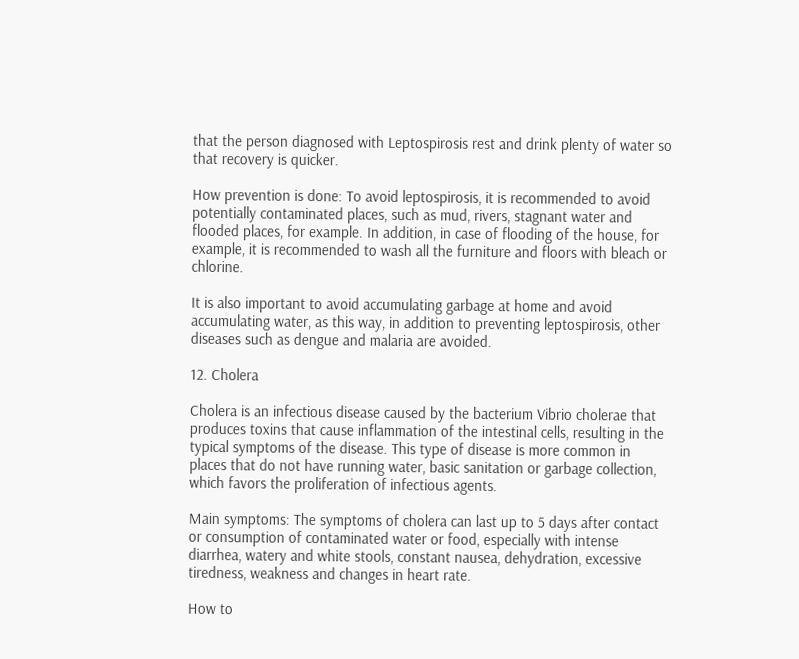that the person diagnosed with Leptospirosis rest and drink plenty of water so that recovery is quicker.

How prevention is done: To avoid leptospirosis, it is recommended to avoid potentially contaminated places, such as mud, rivers, stagnant water and flooded places, for example. In addition, in case of flooding of the house, for example, it is recommended to wash all the furniture and floors with bleach or chlorine.

It is also important to avoid accumulating garbage at home and avoid accumulating water, as this way, in addition to preventing leptospirosis, other diseases such as dengue and malaria are avoided.

12. Cholera

Cholera is an infectious disease caused by the bacterium Vibrio cholerae that produces toxins that cause inflammation of the intestinal cells, resulting in the typical symptoms of the disease. This type of disease is more common in places that do not have running water, basic sanitation or garbage collection, which favors the proliferation of infectious agents.

Main symptoms: The symptoms of cholera can last up to 5 days after contact or consumption of contaminated water or food, especially with intense diarrhea, watery and white stools, constant nausea, dehydration, excessive tiredness, weakness and changes in heart rate.

How to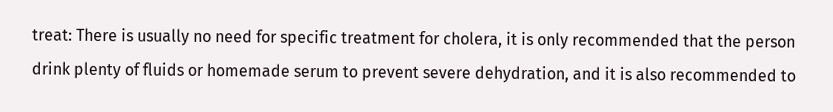treat: There is usually no need for specific treatment for cholera, it is only recommended that the person drink plenty of fluids or homemade serum to prevent severe dehydration, and it is also recommended to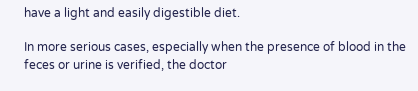have a light and easily digestible diet.

In more serious cases, especially when the presence of blood in the feces or urine is verified, the doctor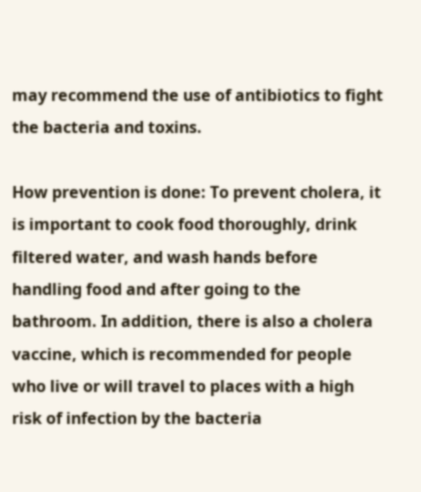may recommend the use of antibiotics to fight the bacteria and toxins.

How prevention is done: To prevent cholera, it is important to cook food thoroughly, drink filtered water, and wash hands before handling food and after going to the bathroom. In addition, there is also a cholera vaccine, which is recommended for people who live or will travel to places with a high risk of infection by the bacteria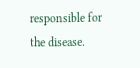responsible for the disease.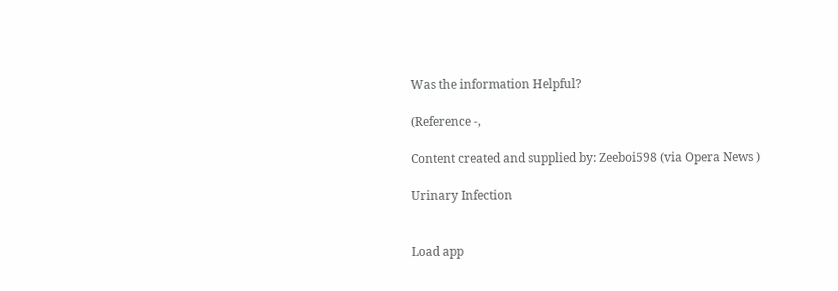Was the information Helpful?

(Reference -,

Content created and supplied by: Zeeboi598 (via Opera News )

Urinary Infection


Load app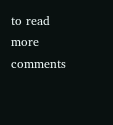to read more comments